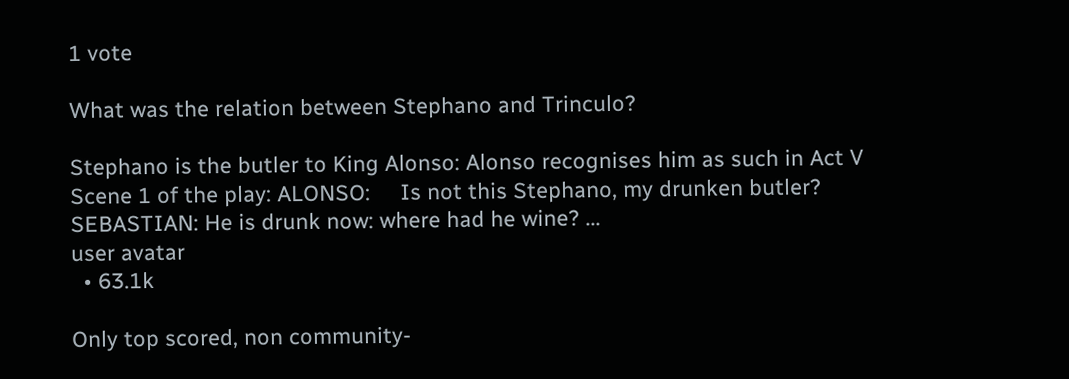1 vote

What was the relation between Stephano and Trinculo?

Stephano is the butler to King Alonso: Alonso recognises him as such in Act V Scene 1 of the play: ALONSO:     Is not this Stephano, my drunken butler? SEBASTIAN: He is drunk now: where had he wine? ...
user avatar
  • 63.1k

Only top scored, non community-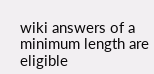wiki answers of a minimum length are eligible